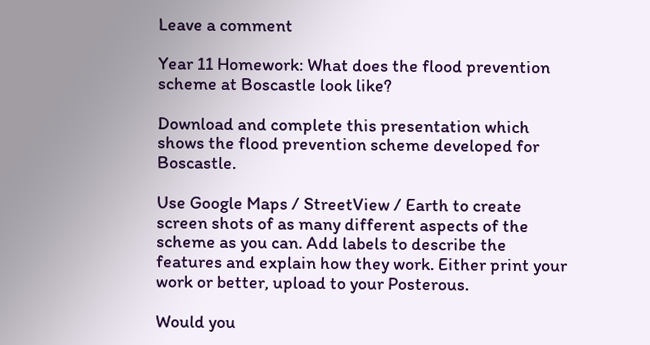Leave a comment

Year 11 Homework: What does the flood prevention scheme at Boscastle look like?

Download and complete this presentation which shows the flood prevention scheme developed for Boscastle.

Use Google Maps / StreetView / Earth to create screen shots of as many different aspects of the scheme as you can. Add labels to describe the features and explain how they work. Either print your work or better, upload to your Posterous.

Would you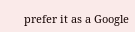prefer it as a Google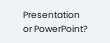Presentation or PowerPoint?